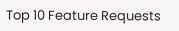Top 10 Feature Requests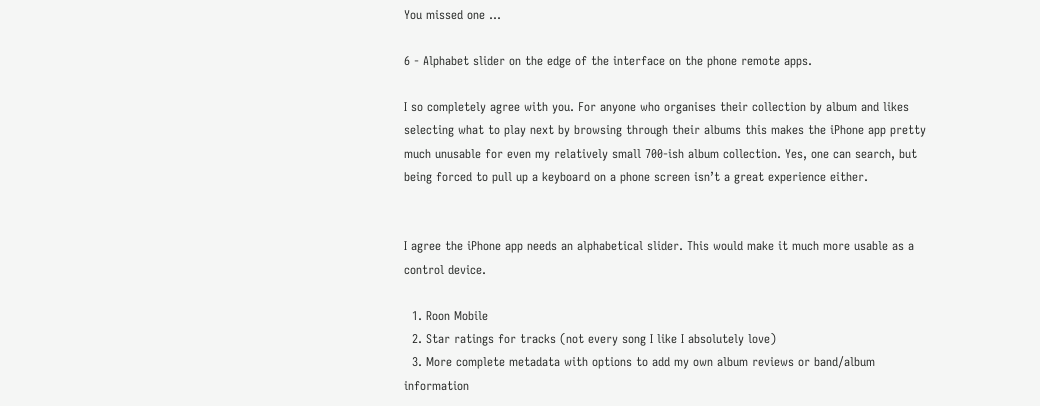You missed one …

6 - Alphabet slider on the edge of the interface on the phone remote apps.

I so completely agree with you. For anyone who organises their collection by album and likes selecting what to play next by browsing through their albums this makes the iPhone app pretty much unusable for even my relatively small 700-ish album collection. Yes, one can search, but being forced to pull up a keyboard on a phone screen isn’t a great experience either.


I agree the iPhone app needs an alphabetical slider. This would make it much more usable as a control device.

  1. Roon Mobile
  2. Star ratings for tracks (not every song I like I absolutely love)
  3. More complete metadata with options to add my own album reviews or band/album information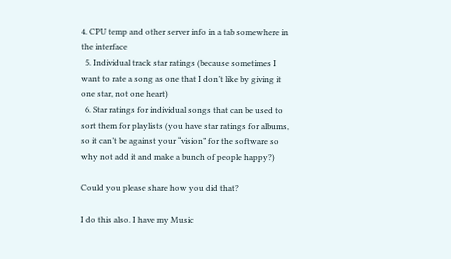4. CPU temp and other server info in a tab somewhere in the interface
  5. Individual track star ratings (because sometimes I want to rate a song as one that I don’t like by giving it one star, not one heart)
  6. Star ratings for individual songs that can be used to sort them for playlists (you have star ratings for albums, so it can’t be against your “vision” for the software so why not add it and make a bunch of people happy?)

Could you please share how you did that?

I do this also. I have my Music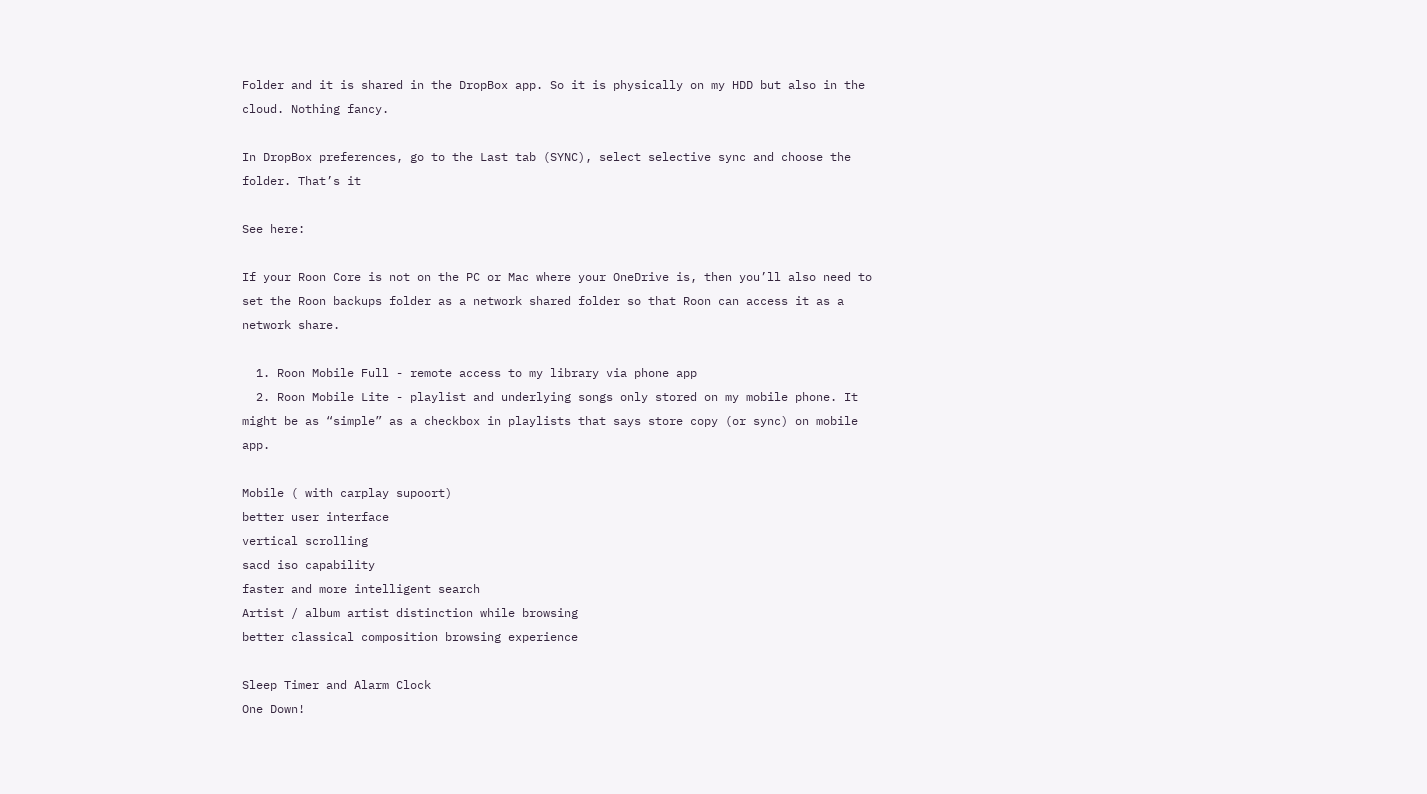Folder and it is shared in the DropBox app. So it is physically on my HDD but also in the cloud. Nothing fancy.

In DropBox preferences, go to the Last tab (SYNC), select selective sync and choose the folder. That’s it

See here:

If your Roon Core is not on the PC or Mac where your OneDrive is, then you’ll also need to set the Roon backups folder as a network shared folder so that Roon can access it as a network share.

  1. Roon Mobile Full - remote access to my library via phone app
  2. Roon Mobile Lite - playlist and underlying songs only stored on my mobile phone. It might be as “simple” as a checkbox in playlists that says store copy (or sync) on mobile app.

Mobile ( with carplay supoort)
better user interface
vertical scrolling
sacd iso capability
faster and more intelligent search
Artist / album artist distinction while browsing
better classical composition browsing experience

Sleep Timer and Alarm Clock
One Down!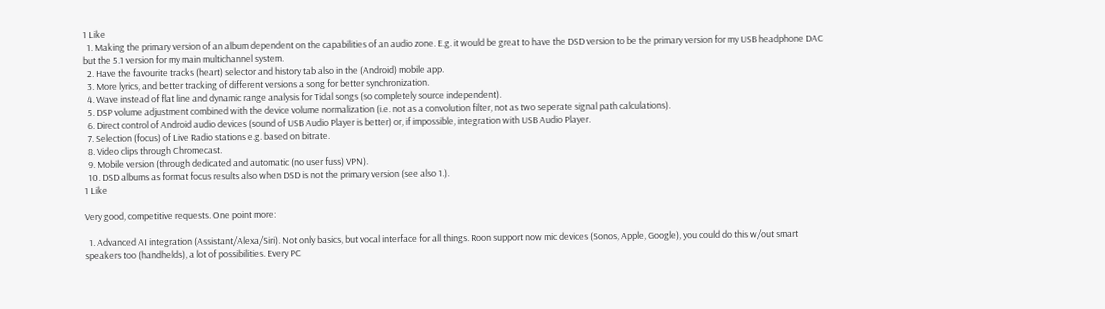1 Like
  1. Making the primary version of an album dependent on the capabilities of an audio zone. E.g. it would be great to have the DSD version to be the primary version for my USB headphone DAC but the 5.1 version for my main multichannel system.
  2. Have the favourite tracks (heart) selector and history tab also in the (Android) mobile app.
  3. More lyrics, and better tracking of different versions a song for better synchronization.
  4. Wave instead of flat line and dynamic range analysis for Tidal songs (so completely source independent).
  5. DSP volume adjustment combined with the device volume normalization (i.e. not as a convolution filter, not as two seperate signal path calculations).
  6. Direct control of Android audio devices (sound of USB Audio Player is better) or, if impossible, integration with USB Audio Player.
  7. Selection (focus) of Live Radio stations e.g. based on bitrate.
  8. Video clips through Chromecast.
  9. Mobile version (through dedicated and automatic (no user fuss) VPN).
  10. DSD albums as format focus results also when DSD is not the primary version (see also 1.).
1 Like

Very good, competitive requests. One point more:

  1. Advanced AI integration (Assistant/Alexa/Siri). Not only basics, but vocal interface for all things. Roon support now mic devices (Sonos, Apple, Google), you could do this w/out smart speakers too (handhelds), a lot of possibilities. Every PC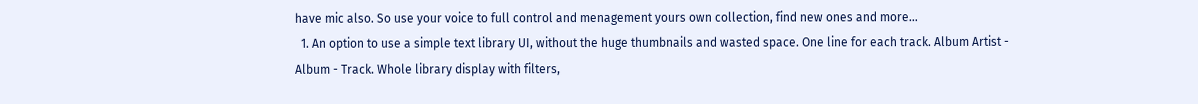have mic also. So use your voice to full control and menagement yours own collection, find new ones and more…
  1. An option to use a simple text library UI, without the huge thumbnails and wasted space. One line for each track. Album Artist - Album - Track. Whole library display with filters,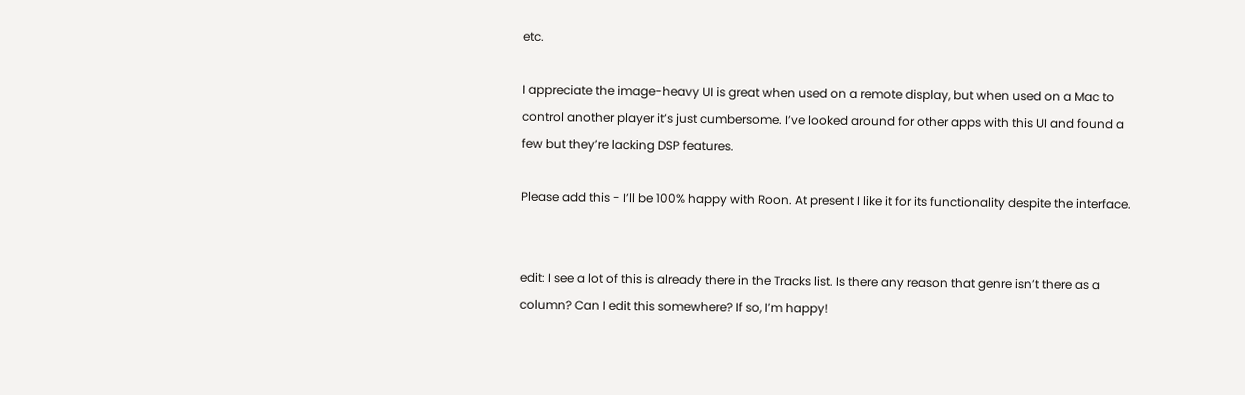etc.

I appreciate the image-heavy UI is great when used on a remote display, but when used on a Mac to control another player it’s just cumbersome. I’ve looked around for other apps with this UI and found a few but they’re lacking DSP features.

Please add this - I’ll be 100% happy with Roon. At present I like it for its functionality despite the interface.


edit: I see a lot of this is already there in the Tracks list. Is there any reason that genre isn’t there as a column? Can I edit this somewhere? If so, I’m happy!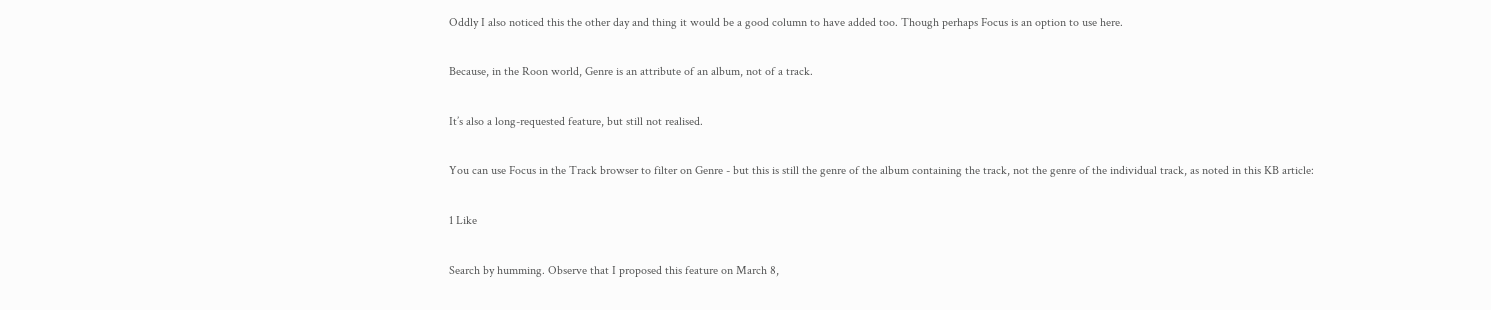Oddly I also noticed this the other day and thing it would be a good column to have added too. Though perhaps Focus is an option to use here.

Because, in the Roon world, Genre is an attribute of an album, not of a track.

It’s also a long-requested feature, but still not realised.

You can use Focus in the Track browser to filter on Genre - but this is still the genre of the album containing the track, not the genre of the individual track, as noted in this KB article:

1 Like

Search by humming. Observe that I proposed this feature on March 8,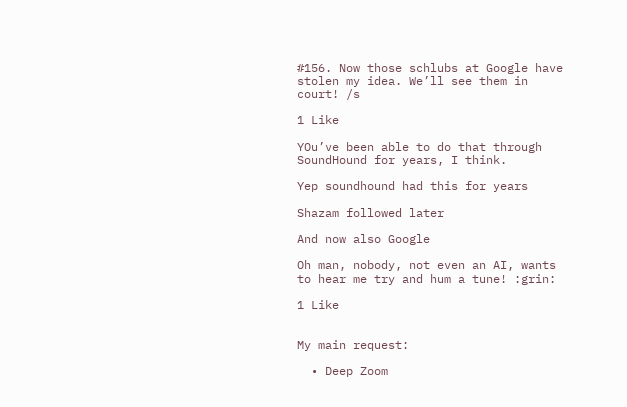#156. Now those schlubs at Google have stolen my idea. We’ll see them in court! /s

1 Like

YOu’ve been able to do that through SoundHound for years, I think.

Yep soundhound had this for years

Shazam followed later

And now also Google

Oh man, nobody, not even an AI, wants to hear me try and hum a tune! :grin:

1 Like


My main request:

  • Deep Zoom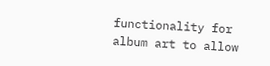functionality for album art to allow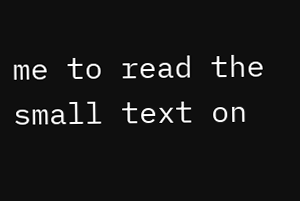me to read the small text on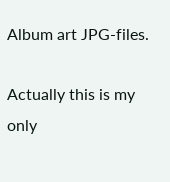Album art JPG-files.

Actually this is my only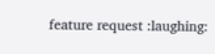feature request :laughing: